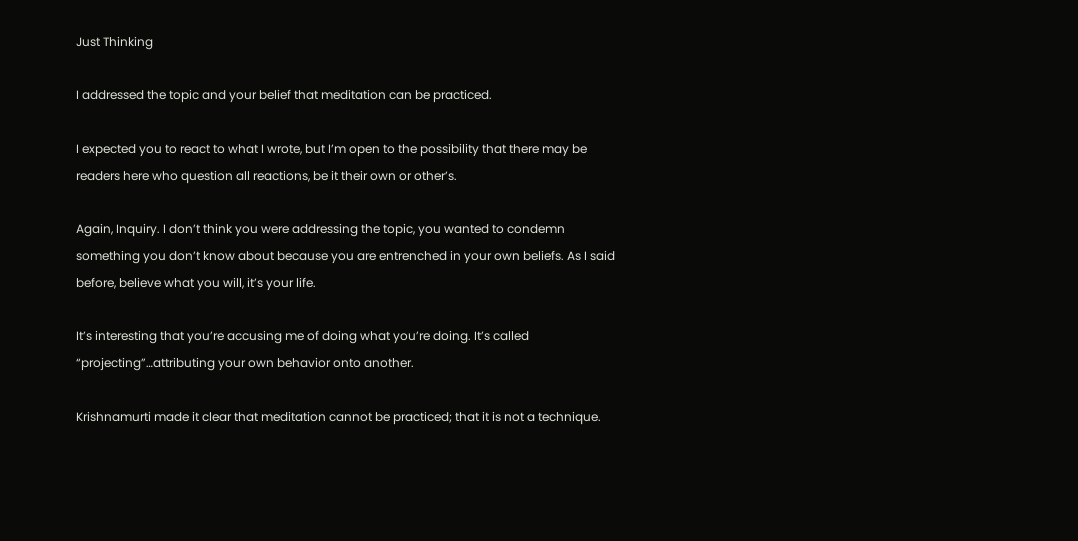Just Thinking

I addressed the topic and your belief that meditation can be practiced.

I expected you to react to what I wrote, but I’m open to the possibility that there may be readers here who question all reactions, be it their own or other’s.

Again, Inquiry. I don’t think you were addressing the topic, you wanted to condemn something you don’t know about because you are entrenched in your own beliefs. As I said before, believe what you will, it’s your life.

It’s interesting that you’re accusing me of doing what you’re doing. It’s called “projecting”…attributing your own behavior onto another.

Krishnamurti made it clear that meditation cannot be practiced; that it is not a technique.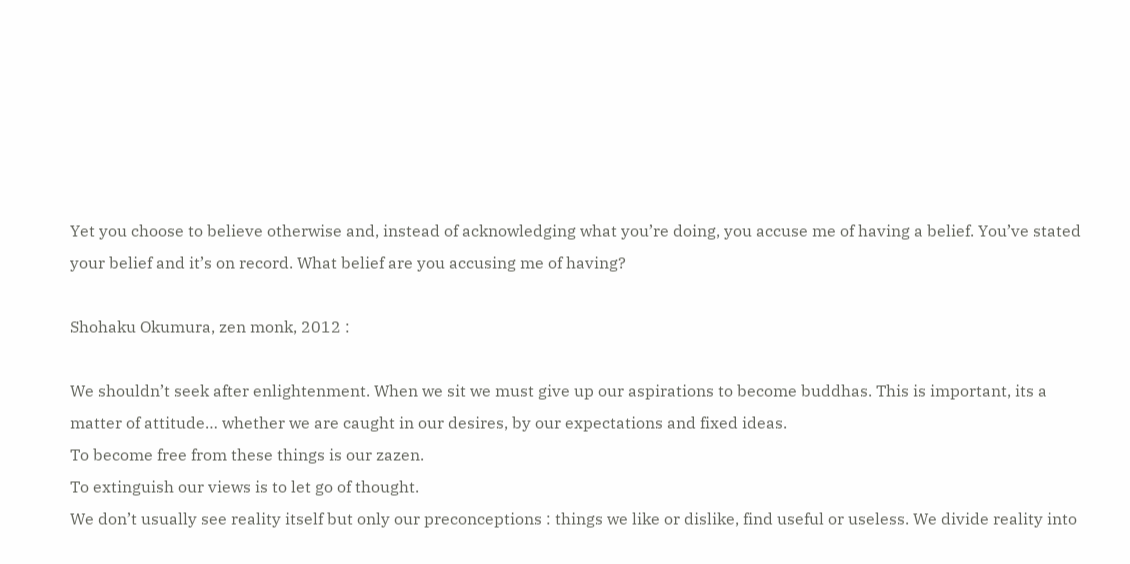Yet you choose to believe otherwise and, instead of acknowledging what you’re doing, you accuse me of having a belief. You’ve stated your belief and it’s on record. What belief are you accusing me of having?

Shohaku Okumura, zen monk, 2012 :

We shouldn’t seek after enlightenment. When we sit we must give up our aspirations to become buddhas. This is important, its a matter of attitude… whether we are caught in our desires, by our expectations and fixed ideas.
To become free from these things is our zazen.
To extinguish our views is to let go of thought.
We don’t usually see reality itself but only our preconceptions : things we like or dislike, find useful or useless. We divide reality into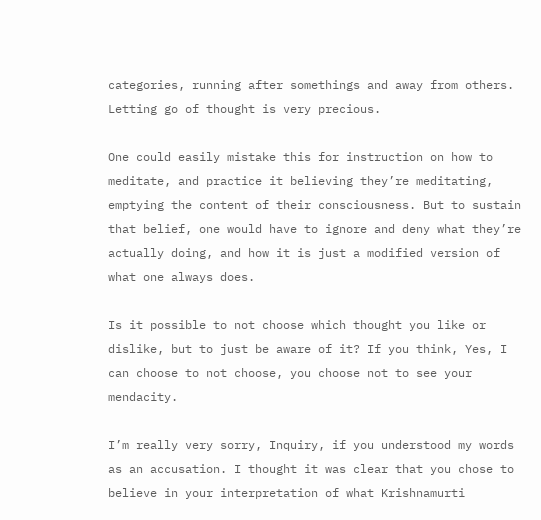categories, running after somethings and away from others.
Letting go of thought is very precious.

One could easily mistake this for instruction on how to meditate, and practice it believing they’re meditating, emptying the content of their consciousness. But to sustain that belief, one would have to ignore and deny what they’re actually doing, and how it is just a modified version of what one always does.

Is it possible to not choose which thought you like or dislike, but to just be aware of it? If you think, Yes, I can choose to not choose, you choose not to see your mendacity.

I’m really very sorry, Inquiry, if you understood my words as an accusation. I thought it was clear that you chose to believe in your interpretation of what Krishnamurti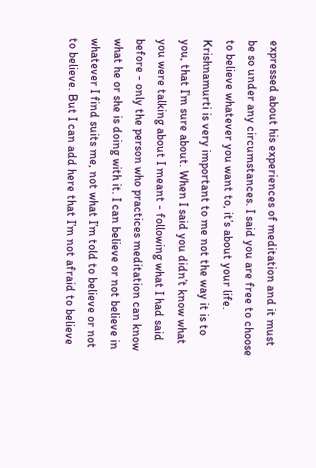expressed about his experiences of meditation and it must be so under any circumstances. I said you are free to choose to believe whatever you want to, it’s about your life. Krishnamurti is very important to me not the way it is to you, that I’m sure about. When I said you didn’t know what you were talking about I meant - following what I had said before - only the person who practices meditation can know what he or she is doing with it. I can believe or not believe in whatever I find suits me, not what I’m told to believe or not to believe. But I can add here that I’m not afraid to believe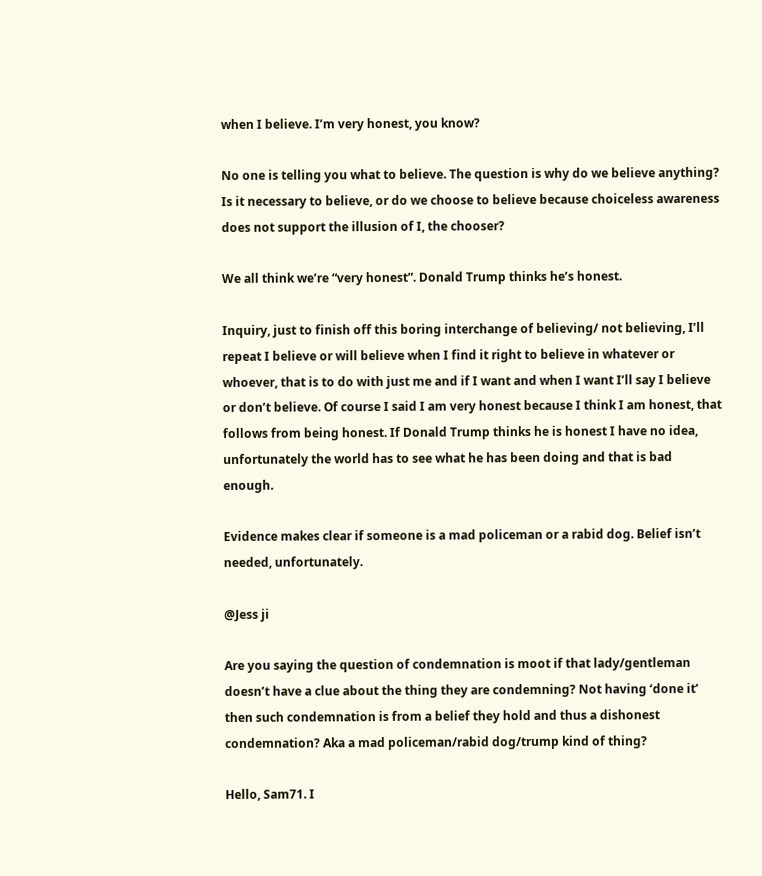when I believe. I’m very honest, you know?

No one is telling you what to believe. The question is why do we believe anything? Is it necessary to believe, or do we choose to believe because choiceless awareness does not support the illusion of I, the chooser?

We all think we’re “very honest”. Donald Trump thinks he’s honest.

Inquiry, just to finish off this boring interchange of believing/ not believing, I’ll repeat I believe or will believe when I find it right to believe in whatever or whoever, that is to do with just me and if I want and when I want I’ll say I believe or don’t believe. Of course I said I am very honest because I think I am honest, that follows from being honest. If Donald Trump thinks he is honest I have no idea, unfortunately the world has to see what he has been doing and that is bad enough.

Evidence makes clear if someone is a mad policeman or a rabid dog. Belief isn’t needed, unfortunately.

@Jess ji

Are you saying the question of condemnation is moot if that lady/gentleman doesn’t have a clue about the thing they are condemning? Not having ‘done it’ then such condemnation is from a belief they hold and thus a dishonest condemnation? Aka a mad policeman/rabid dog/trump kind of thing?

Hello, Sam71. I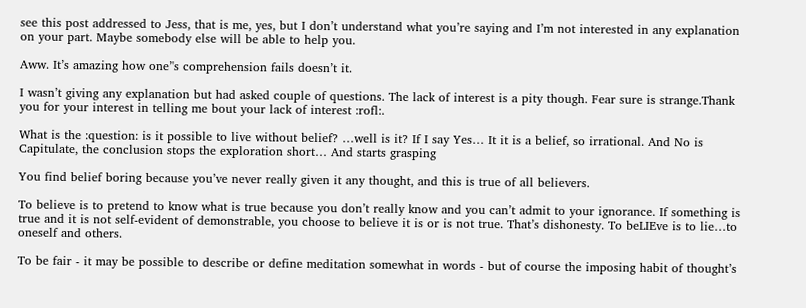see this post addressed to Jess, that is me, yes, but I don’t understand what you’re saying and I’m not interested in any explanation on your part. Maybe somebody else will be able to help you.

Aww. It’s amazing how one’'s comprehension fails doesn’t it.

I wasn’t giving any explanation but had asked couple of questions. The lack of interest is a pity though. Fear sure is strange.Thank you for your interest in telling me bout your lack of interest :rofl:.

What is the :question: is it possible to live without belief? …well is it? If I say Yes… It it is a belief, so irrational. And No is Capitulate, the conclusion stops the exploration short… And starts grasping

You find belief boring because you’ve never really given it any thought, and this is true of all believers.

To believe is to pretend to know what is true because you don’t really know and you can’t admit to your ignorance. If something is true and it is not self-evident of demonstrable, you choose to believe it is or is not true. That’s dishonesty. To beLIEve is to lie…to oneself and others.

To be fair - it may be possible to describe or define meditation somewhat in words - but of course the imposing habit of thought’s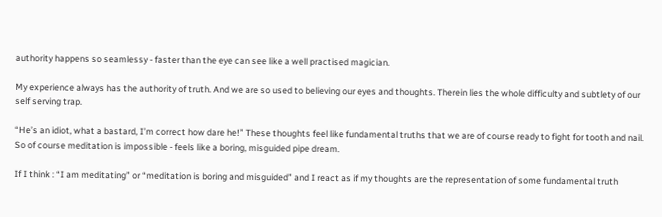authority happens so seamlessy - faster than the eye can see like a well practised magician.

My experience always has the authority of truth. And we are so used to believing our eyes and thoughts. Therein lies the whole difficulty and subtlety of our self serving trap.

“He’s an idiot, what a bastard, I’m correct how dare he!” These thoughts feel like fundamental truths that we are of course ready to fight for tooth and nail.
So of course meditation is impossible - feels like a boring, misguided pipe dream.

If I think : “I am meditating” or “meditation is boring and misguided” and I react as if my thoughts are the representation of some fundamental truth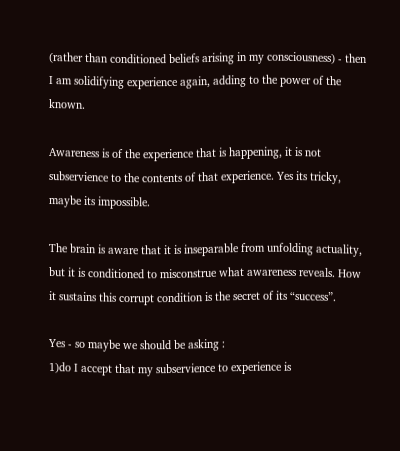(rather than conditioned beliefs arising in my consciousness) - then I am solidifying experience again, adding to the power of the known.

Awareness is of the experience that is happening, it is not subservience to the contents of that experience. Yes its tricky, maybe its impossible.

The brain is aware that it is inseparable from unfolding actuality, but it is conditioned to misconstrue what awareness reveals. How it sustains this corrupt condition is the secret of its “success”.

Yes - so maybe we should be asking :
1)do I accept that my subservience to experience is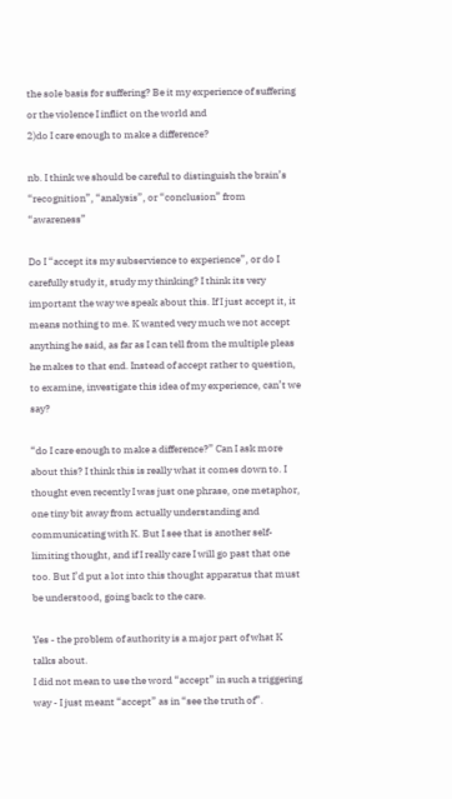the sole basis for suffering? Be it my experience of suffering or the violence I inflict on the world and
2)do I care enough to make a difference?

nb. I think we should be careful to distinguish the brain’s “recognition”, “analysis”, or “conclusion” from “awareness”

Do I “accept its my subservience to experience”, or do I carefully study it, study my thinking? I think its very important the way we speak about this. If I just accept it, it means nothing to me. K wanted very much we not accept anything he said, as far as I can tell from the multiple pleas he makes to that end. Instead of accept rather to question, to examine, investigate this idea of my experience, can’t we say?

“do I care enough to make a difference?” Can I ask more about this? I think this is really what it comes down to. I thought even recently I was just one phrase, one metaphor, one tiny bit away from actually understanding and communicating with K. But I see that is another self-limiting thought, and if I really care I will go past that one too. But I’d put a lot into this thought apparatus that must be understood, going back to the care.

Yes - the problem of authority is a major part of what K talks about.
I did not mean to use the word “accept” in such a triggering way - I just meant “accept” as in “see the truth of”.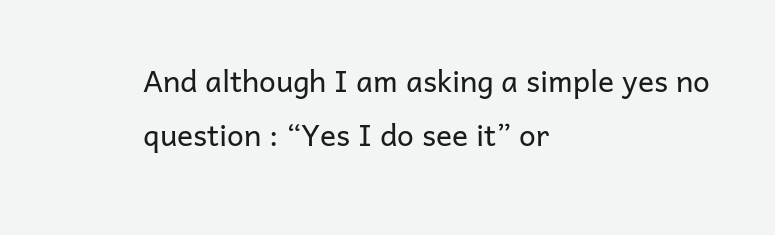And although I am asking a simple yes no question : “Yes I do see it” or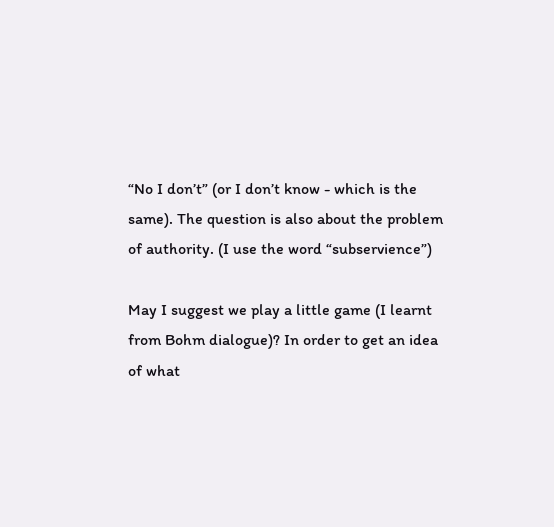“No I don’t” (or I don’t know - which is the same). The question is also about the problem of authority. (I use the word “subservience”)

May I suggest we play a little game (I learnt from Bohm dialogue)? In order to get an idea of what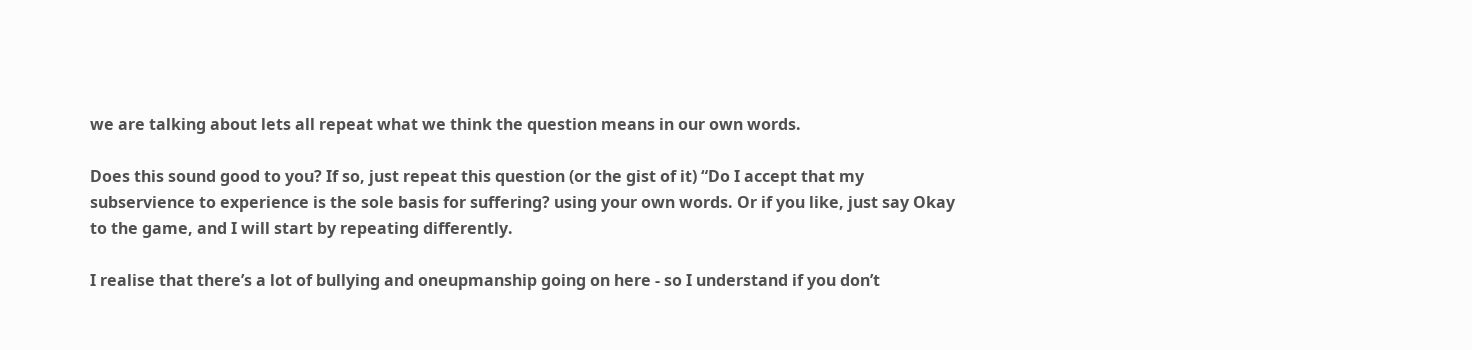we are talking about lets all repeat what we think the question means in our own words.

Does this sound good to you? If so, just repeat this question (or the gist of it) “Do I accept that my subservience to experience is the sole basis for suffering? using your own words. Or if you like, just say Okay to the game, and I will start by repeating differently.

I realise that there’s a lot of bullying and oneupmanship going on here - so I understand if you don’t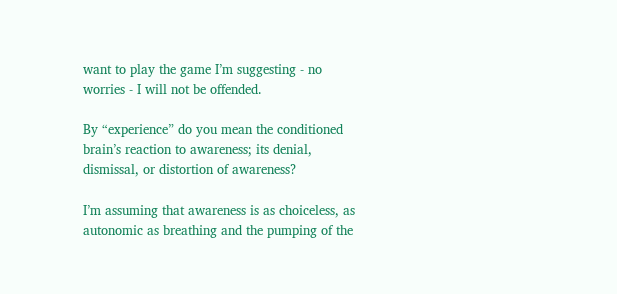want to play the game I’m suggesting - no worries - I will not be offended.

By “experience” do you mean the conditioned brain’s reaction to awareness; its denial, dismissal, or distortion of awareness?

I’m assuming that awareness is as choiceless, as autonomic as breathing and the pumping of the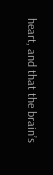heart, and that the brain’s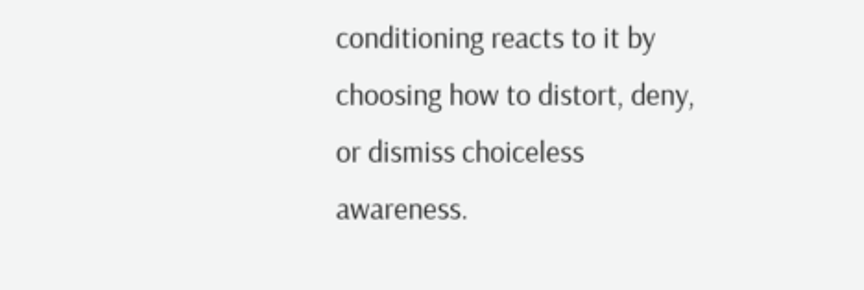conditioning reacts to it by choosing how to distort, deny, or dismiss choiceless awareness.